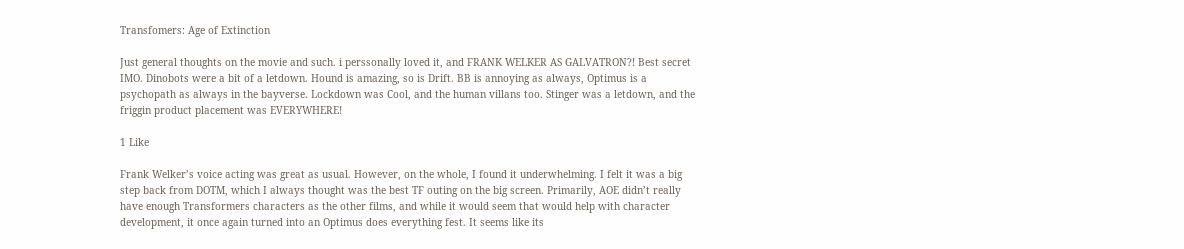Transfomers: Age of Extinction

Just general thoughts on the movie and such. i perssonally loved it, and FRANK WELKER AS GALVATRON?! Best secret IMO. Dinobots were a bit of a letdown. Hound is amazing, so is Drift. BB is annoying as always, Optimus is a psychopath as always in the bayverse. Lockdown was Cool, and the human villans too. Stinger was a letdown, and the friggin product placement was EVERYWHERE!

1 Like

Frank Welker’s voice acting was great as usual. However, on the whole, I found it underwhelming. I felt it was a big step back from DOTM, which I always thought was the best TF outing on the big screen. Primarily, AOE didn’t really have enough Transformers characters as the other films, and while it would seem that would help with character development, it once again turned into an Optimus does everything fest. It seems like its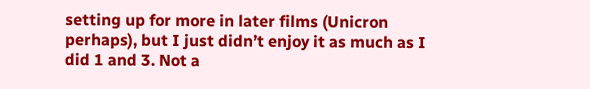setting up for more in later films (Unicron perhaps), but I just didn’t enjoy it as much as I did 1 and 3. Not a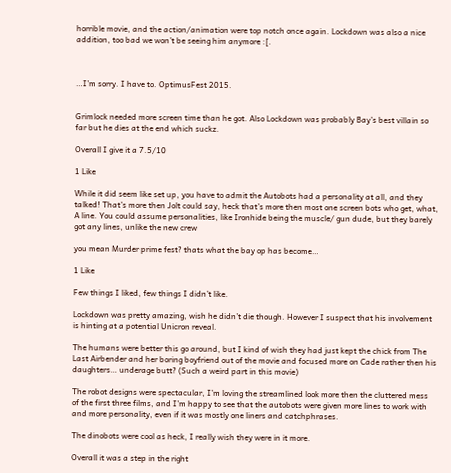horrible movie, and the action/animation were top notch once again. Lockdown was also a nice addition, too bad we won’t be seeing him anymore :[.



…I’m sorry. I have to. OptimusFest 2015.


Grimlock needed more screen time than he got. Also Lockdown was probably Bay’s best villain so far but he dies at the end which suckz.

Overall I give it a 7.5/10

1 Like

While it did seem like set up, you have to admit the Autobots had a personality at all, and they talked! That’s more then Jolt could say, heck that’s more then most one screen bots who get, what, A line. You could assume personalities, like Ironhide being the muscle/ gun dude, but they barely got any lines, unlike the new crew

you mean Murder prime fest? thats what the bay op has become…

1 Like

Few things I liked, few things I didn’t like.

Lockdown was pretty amazing, wish he didn’t die though. However I suspect that his involvement is hinting at a potential Unicron reveal.

The humans were better this go around, but I kind of wish they had just kept the chick from The Last Airbender and her boring boyfriend out of the movie and focused more on Cade rather then his daughters… underage butt? (Such a weird part in this movie)

The robot designs were spectacular, I’m loving the streamlined look more then the cluttered mess of the first three films, and I’m happy to see that the autobots were given more lines to work with and more personality, even if it was mostly one liners and catchphrases.

The dinobots were cool as heck, I really wish they were in it more.

Overall it was a step in the right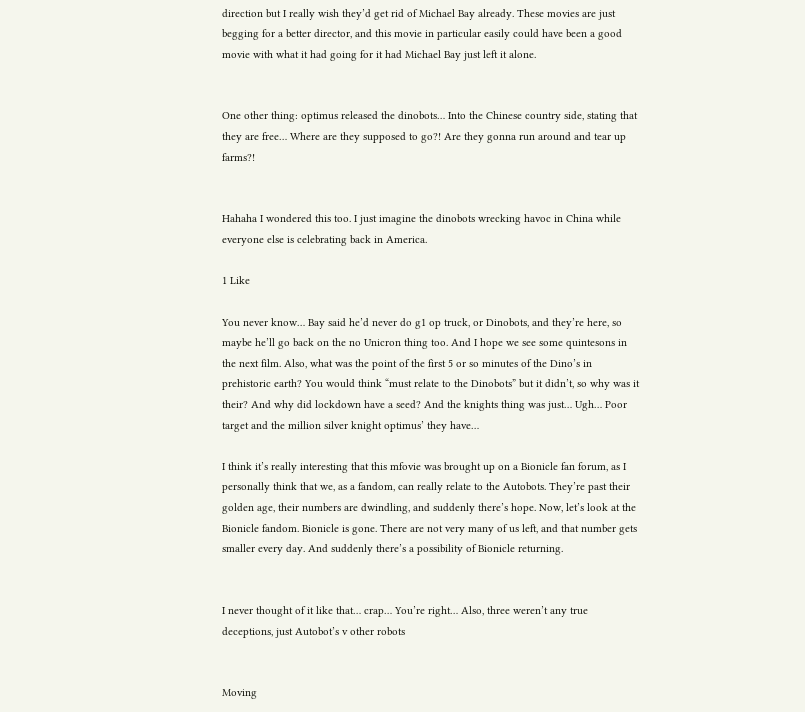direction but I really wish they’d get rid of Michael Bay already. These movies are just begging for a better director, and this movie in particular easily could have been a good movie with what it had going for it had Michael Bay just left it alone.


One other thing: optimus released the dinobots… Into the Chinese country side, stating that they are free… Where are they supposed to go?! Are they gonna run around and tear up farms?!


Hahaha I wondered this too. I just imagine the dinobots wrecking havoc in China while everyone else is celebrating back in America.

1 Like

You never know… Bay said he’d never do g1 op truck, or Dinobots, and they’re here, so maybe he’ll go back on the no Unicron thing too. And I hope we see some quintesons in the next film. Also, what was the point of the first 5 or so minutes of the Dino’s in prehistoric earth? You would think “must relate to the Dinobots” but it didn’t, so why was it their? And why did lockdown have a seed? And the knights thing was just… Ugh… Poor target and the million silver knight optimus’ they have…

I think it’s really interesting that this mfovie was brought up on a Bionicle fan forum, as I personally think that we, as a fandom, can really relate to the Autobots. They’re past their golden age, their numbers are dwindling, and suddenly there’s hope. Now, let’s look at the Bionicle fandom. Bionicle is gone. There are not very many of us left, and that number gets smaller every day. And suddenly there’s a possibility of Bionicle returning.


I never thought of it like that… crap… You’re right… Also, three weren’t any true deceptions, just Autobot’s v other robots


Moving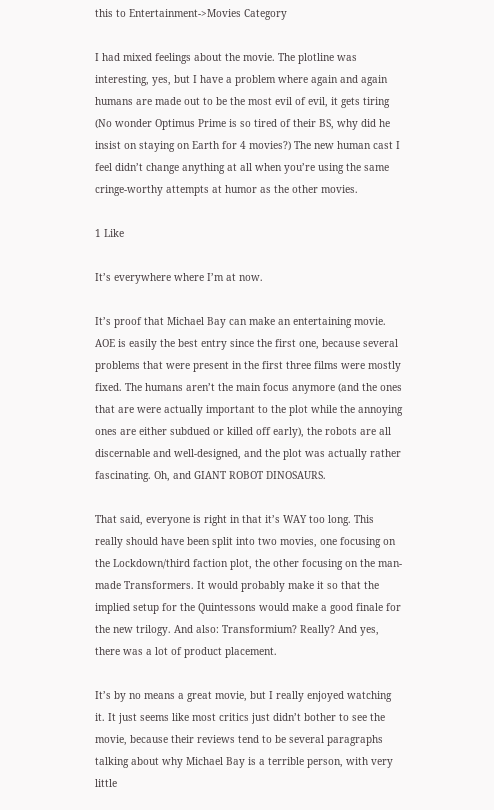this to Entertainment->Movies Category

I had mixed feelings about the movie. The plotline was interesting, yes, but I have a problem where again and again humans are made out to be the most evil of evil, it gets tiring (No wonder Optimus Prime is so tired of their BS, why did he insist on staying on Earth for 4 movies?) The new human cast I feel didn’t change anything at all when you’re using the same cringe-worthy attempts at humor as the other movies.

1 Like

It’s everywhere where I’m at now.

It’s proof that Michael Bay can make an entertaining movie. AOE is easily the best entry since the first one, because several problems that were present in the first three films were mostly fixed. The humans aren’t the main focus anymore (and the ones that are were actually important to the plot while the annoying ones are either subdued or killed off early), the robots are all discernable and well-designed, and the plot was actually rather fascinating. Oh, and GIANT ROBOT DINOSAURS.

That said, everyone is right in that it’s WAY too long. This really should have been split into two movies, one focusing on the Lockdown/third faction plot, the other focusing on the man-made Transformers. It would probably make it so that the implied setup for the Quintessons would make a good finale for the new trilogy. And also: Transformium? Really? And yes, there was a lot of product placement.

It’s by no means a great movie, but I really enjoyed watching it. It just seems like most critics just didn’t bother to see the movie, because their reviews tend to be several paragraphs talking about why Michael Bay is a terrible person, with very little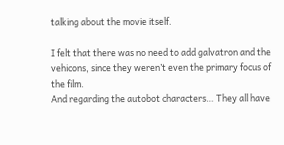talking about the movie itself.

I felt that there was no need to add galvatron and the vehicons, since they weren’t even the primary focus of the film.
And regarding the autobot characters… They all have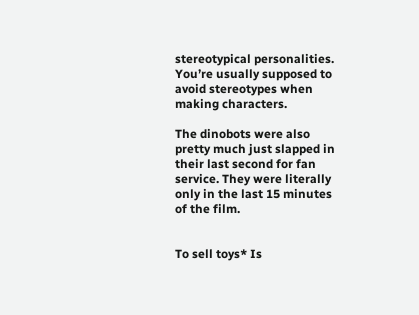stereotypical personalities. You’re usually supposed to avoid stereotypes when making characters.

The dinobots were also pretty much just slapped in their last second for fan service. They were literally only in the last 15 minutes of the film.


To sell toys* Is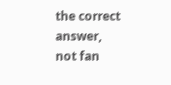the correct answer, not fan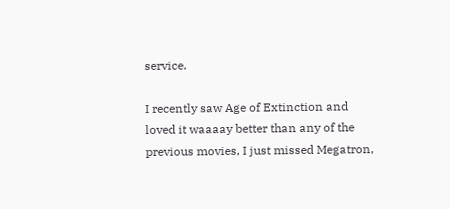service.

I recently saw Age of Extinction and loved it waaaay better than any of the previous movies, I just missed Megatron,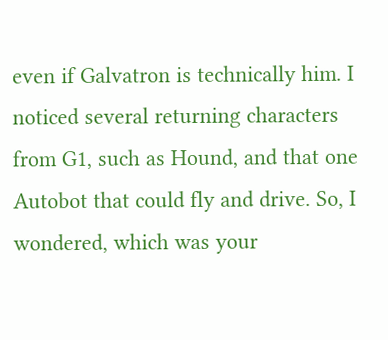even if Galvatron is technically him. I noticed several returning characters from G1, such as Hound, and that one Autobot that could fly and drive. So, I wondered, which was your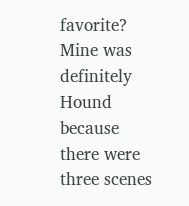favorite? Mine was definitely Hound because there were three scenes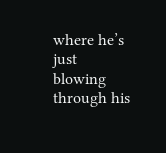where he’s just blowing through his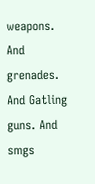weapons. And grenades. And Gatling guns. And smgs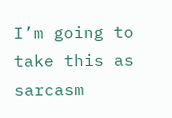I’m going to take this as sarcasm